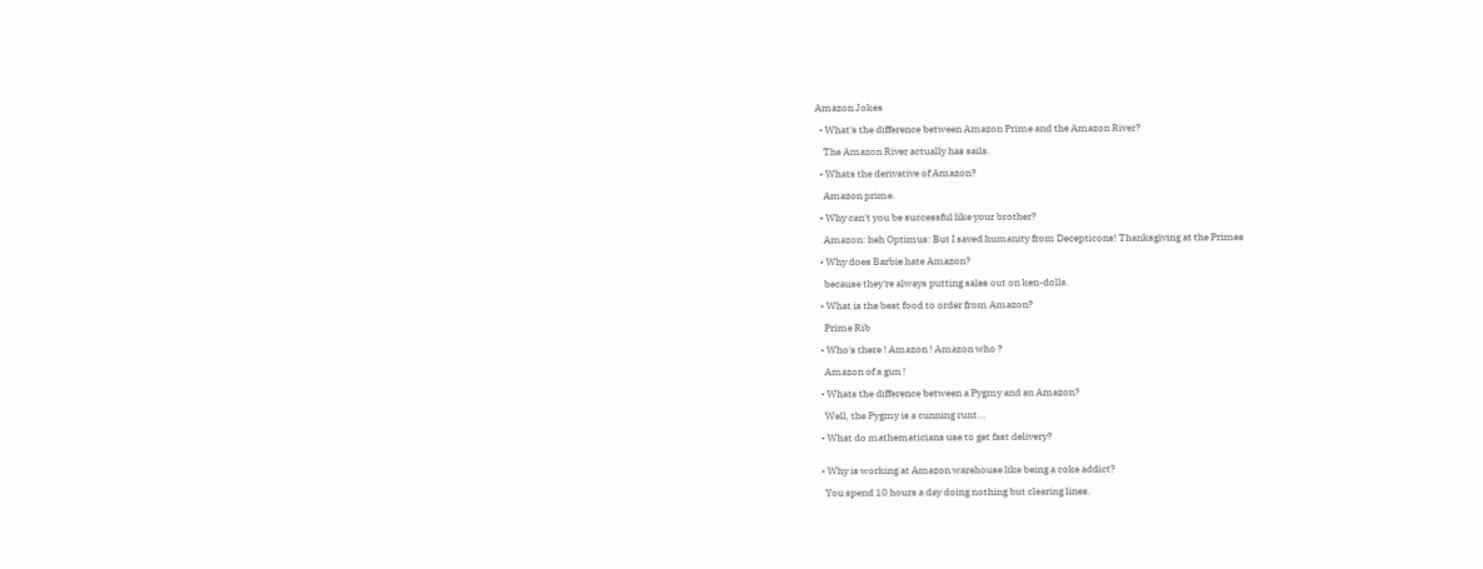Amazon Jokes

  • What's the difference between Amazon Prime and the Amazon River?

    The Amazon River actually has sails.

  • Whats the derivative of Amazon?

    Amazon prime.

  • Why can't you be successful like your brother?

    Amazon: heh Optimus: But I saved humanity from Decepticons! Thanksgiving at the Primes

  • Why does Barbie hate Amazon?

    because they're always putting sales out on ken-dolls.

  • What is the best food to order from Amazon?

    Prime Rib

  • Who's there ! Amazon ! Amazon who ?

    Amazon of a gun !

  • Whats the difference between a Pygmy and an Amazon?

    Well, the Pygmy is a cunning runt...

  • What do mathematicians use to get fast delivery?


  • Why is working at Amazon warehouse like being a coke addict?

    You spend 10 hours a day doing nothing but clearing lines.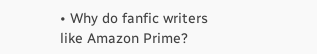• Why do fanfic writers like Amazon Prime?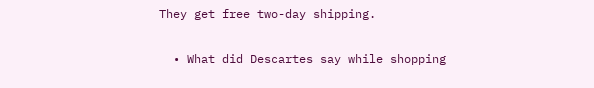They get free two-day shipping.

  • What did Descartes say while shopping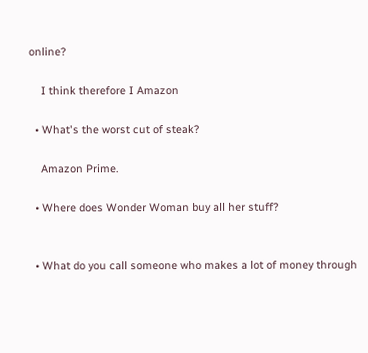online?

    I think therefore I Amazon

  • What's the worst cut of steak?

    Amazon Prime.

  • Where does Wonder Woman buy all her stuff?


  • What do you call someone who makes a lot of money through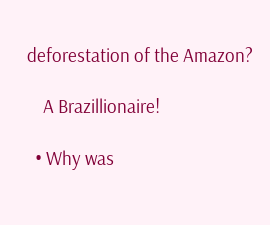deforestation of the Amazon?

    A Brazillionaire!

  • Why was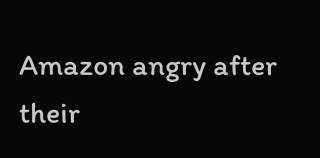Amazon angry after their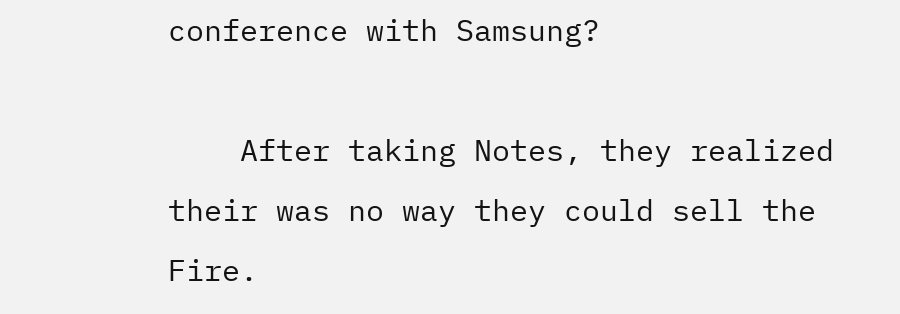conference with Samsung?

    After taking Notes, they realized their was no way they could sell the Fire.